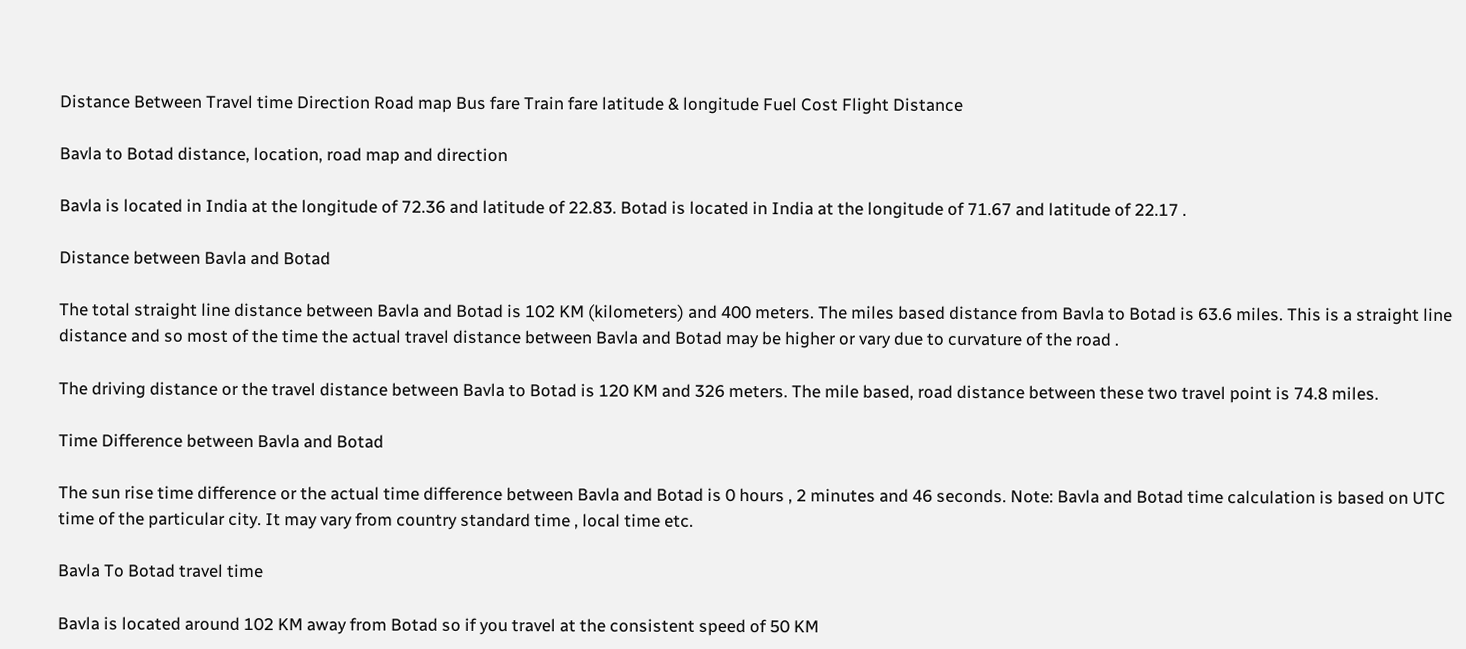Distance Between Travel time Direction Road map Bus fare Train fare latitude & longitude Fuel Cost Flight Distance

Bavla to Botad distance, location, road map and direction

Bavla is located in India at the longitude of 72.36 and latitude of 22.83. Botad is located in India at the longitude of 71.67 and latitude of 22.17 .

Distance between Bavla and Botad

The total straight line distance between Bavla and Botad is 102 KM (kilometers) and 400 meters. The miles based distance from Bavla to Botad is 63.6 miles. This is a straight line distance and so most of the time the actual travel distance between Bavla and Botad may be higher or vary due to curvature of the road .

The driving distance or the travel distance between Bavla to Botad is 120 KM and 326 meters. The mile based, road distance between these two travel point is 74.8 miles.

Time Difference between Bavla and Botad

The sun rise time difference or the actual time difference between Bavla and Botad is 0 hours , 2 minutes and 46 seconds. Note: Bavla and Botad time calculation is based on UTC time of the particular city. It may vary from country standard time , local time etc.

Bavla To Botad travel time

Bavla is located around 102 KM away from Botad so if you travel at the consistent speed of 50 KM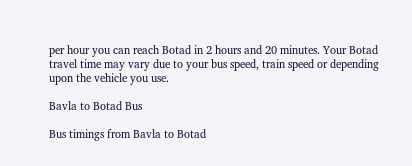per hour you can reach Botad in 2 hours and 20 minutes. Your Botad travel time may vary due to your bus speed, train speed or depending upon the vehicle you use.

Bavla to Botad Bus

Bus timings from Bavla to Botad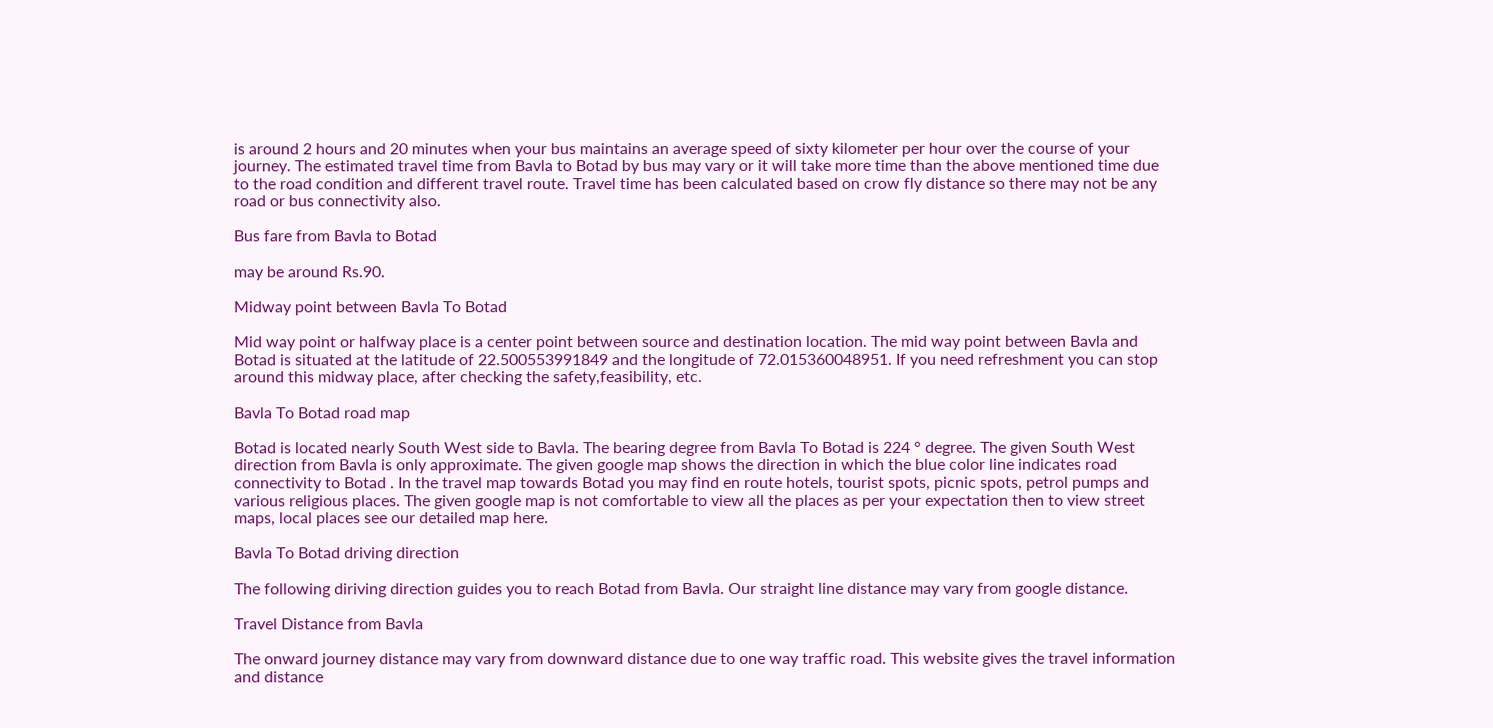is around 2 hours and 20 minutes when your bus maintains an average speed of sixty kilometer per hour over the course of your journey. The estimated travel time from Bavla to Botad by bus may vary or it will take more time than the above mentioned time due to the road condition and different travel route. Travel time has been calculated based on crow fly distance so there may not be any road or bus connectivity also.

Bus fare from Bavla to Botad

may be around Rs.90.

Midway point between Bavla To Botad

Mid way point or halfway place is a center point between source and destination location. The mid way point between Bavla and Botad is situated at the latitude of 22.500553991849 and the longitude of 72.015360048951. If you need refreshment you can stop around this midway place, after checking the safety,feasibility, etc.

Bavla To Botad road map

Botad is located nearly South West side to Bavla. The bearing degree from Bavla To Botad is 224 ° degree. The given South West direction from Bavla is only approximate. The given google map shows the direction in which the blue color line indicates road connectivity to Botad . In the travel map towards Botad you may find en route hotels, tourist spots, picnic spots, petrol pumps and various religious places. The given google map is not comfortable to view all the places as per your expectation then to view street maps, local places see our detailed map here.

Bavla To Botad driving direction

The following diriving direction guides you to reach Botad from Bavla. Our straight line distance may vary from google distance.

Travel Distance from Bavla

The onward journey distance may vary from downward distance due to one way traffic road. This website gives the travel information and distance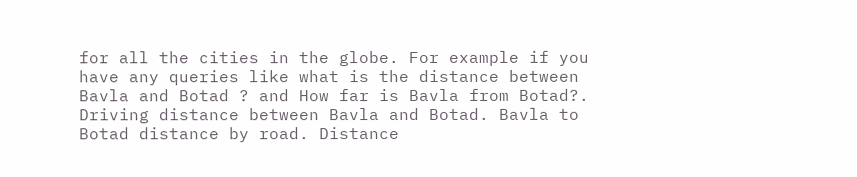for all the cities in the globe. For example if you have any queries like what is the distance between Bavla and Botad ? and How far is Bavla from Botad?. Driving distance between Bavla and Botad. Bavla to Botad distance by road. Distance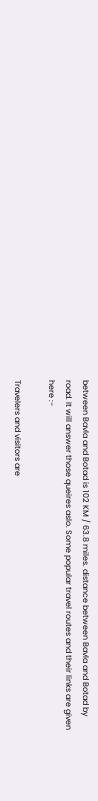between Bavla and Botad is 102 KM / 63.8 miles. distance between Bavla and Botad by road. It will answer those queires aslo. Some popular travel routes and their links are given here :-

Travelers and visitors are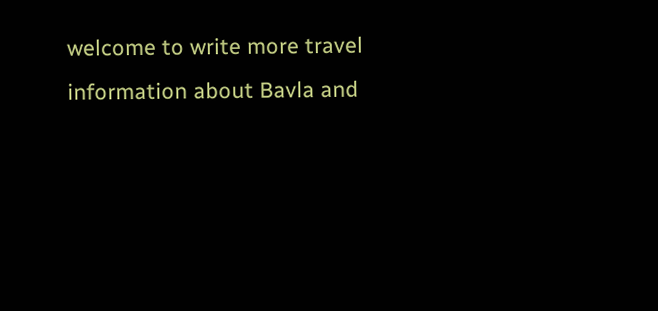welcome to write more travel information about Bavla and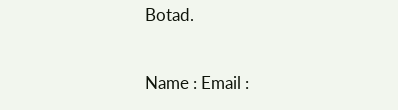Botad.

Name : Email :